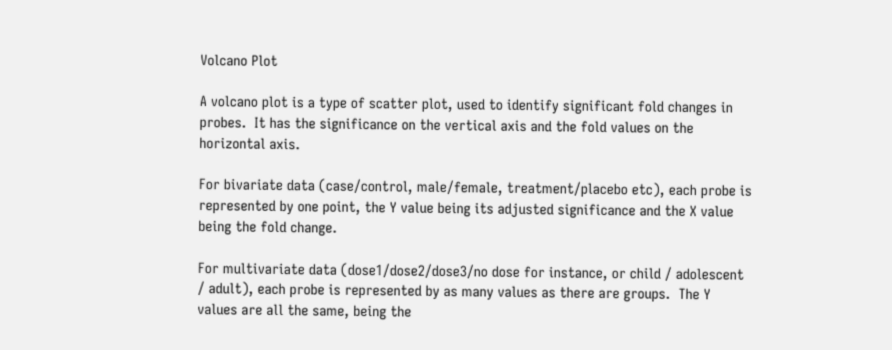Volcano Plot

A volcano plot is a type of scatter plot, used to identify significant fold changes in probes.  It has the significance on the vertical axis and the fold values on the horizontal axis.

For bivariate data (case/control, male/female, treatment/placebo etc), each probe is represented by one point, the Y value being its adjusted significance and the X value being the fold change.

For multivariate data (dose1/dose2/dose3/no dose for instance, or child / adolescent / adult), each probe is represented by as many values as there are groups.  The Y values are all the same, being the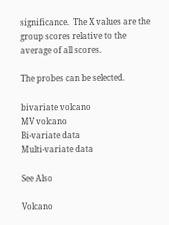significance.  The X values are the group scores relative to the average of all scores.

The probes can be selected.

bivariate volcano
MV volcano
Bi-variate data
Multi-variate data

See Also

Volcano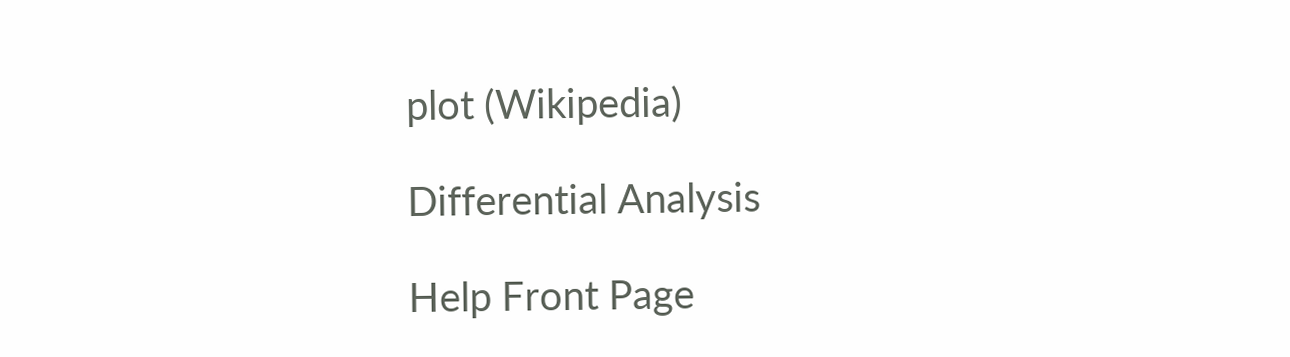plot (Wikipedia)

Differential Analysis

Help Front Page